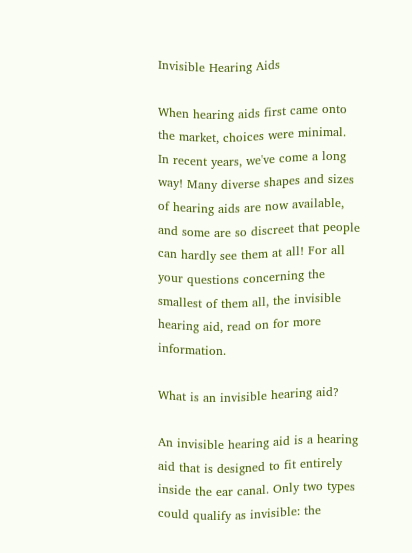Invisible Hearing Aids

When hearing aids first came onto the market, choices were minimal. In recent years, we've come a long way! Many diverse shapes and sizes of hearing aids are now available, and some are so discreet that people can hardly see them at all! For all your questions concerning the smallest of them all, the invisible hearing aid, read on for more information.

What is an invisible hearing aid?

An invisible hearing aid is a hearing aid that is designed to fit entirely inside the ear canal. Only two types could qualify as invisible: the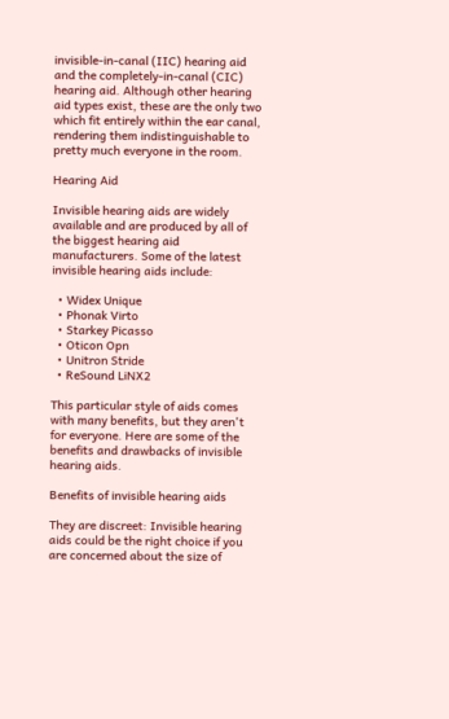invisible-in-canal (IIC) hearing aid and the completely-in-canal (CIC) hearing aid. Although other hearing aid types exist, these are the only two which fit entirely within the ear canal, rendering them indistinguishable to pretty much everyone in the room.

Hearing Aid

Invisible hearing aids are widely available and are produced by all of the biggest hearing aid manufacturers. Some of the latest invisible hearing aids include:

  • Widex Unique
  • Phonak Virto
  • Starkey Picasso
  • Oticon Opn
  • Unitron Stride
  • ReSound LiNX2

This particular style of aids comes with many benefits, but they aren't for everyone. Here are some of the benefits and drawbacks of invisible hearing aids.

Benefits of invisible hearing aids

They are discreet: Invisible hearing aids could be the right choice if you are concerned about the size of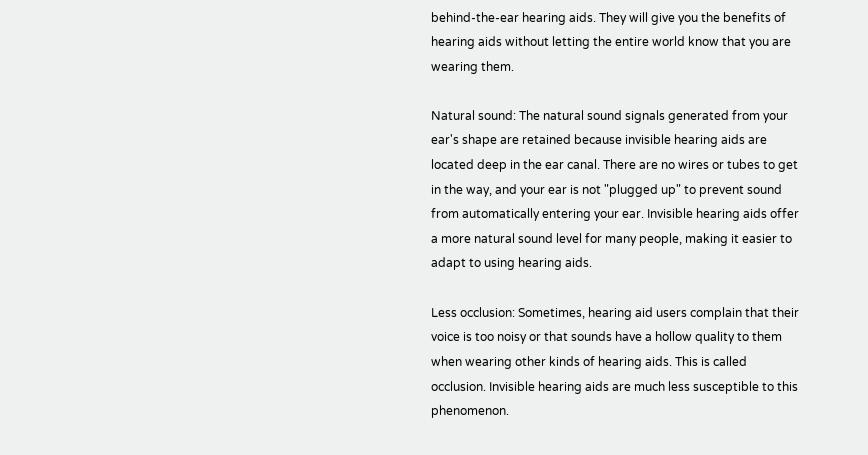behind-the-ear hearing aids. They will give you the benefits of hearing aids without letting the entire world know that you are wearing them.

Natural sound: The natural sound signals generated from your ear's shape are retained because invisible hearing aids are located deep in the ear canal. There are no wires or tubes to get in the way, and your ear is not "plugged up" to prevent sound from automatically entering your ear. Invisible hearing aids offer a more natural sound level for many people, making it easier to adapt to using hearing aids.

Less occlusion: Sometimes, hearing aid users complain that their voice is too noisy or that sounds have a hollow quality to them when wearing other kinds of hearing aids. This is called occlusion. Invisible hearing aids are much less susceptible to this phenomenon.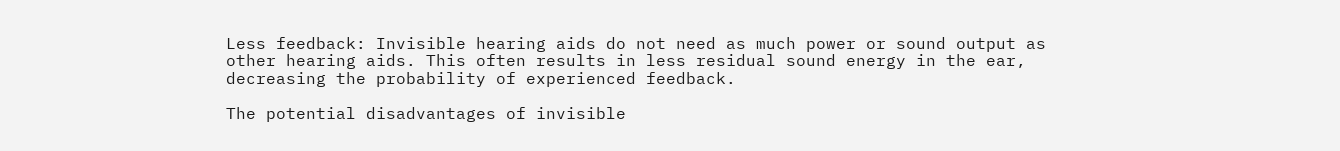Less feedback: Invisible hearing aids do not need as much power or sound output as other hearing aids. This often results in less residual sound energy in the ear, decreasing the probability of experienced feedback.

The potential disadvantages of invisible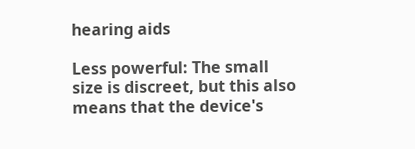hearing aids

Less powerful: The small size is discreet, but this also means that the device's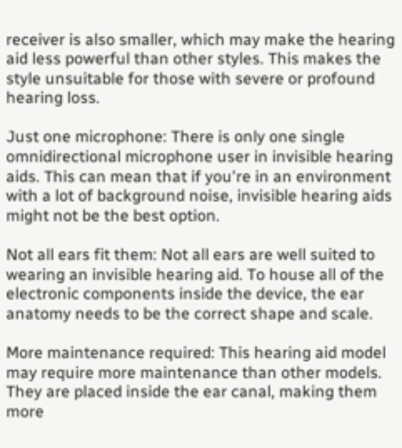receiver is also smaller, which may make the hearing aid less powerful than other styles. This makes the style unsuitable for those with severe or profound hearing loss.

Just one microphone: There is only one single omnidirectional microphone user in invisible hearing aids. This can mean that if you're in an environment with a lot of background noise, invisible hearing aids might not be the best option.

Not all ears fit them: Not all ears are well suited to wearing an invisible hearing aid. To house all of the electronic components inside the device, the ear anatomy needs to be the correct shape and scale.

More maintenance required: This hearing aid model may require more maintenance than other models. They are placed inside the ear canal, making them more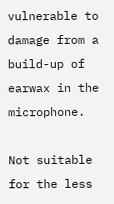vulnerable to damage from a build-up of earwax in the microphone.

Not suitable for the less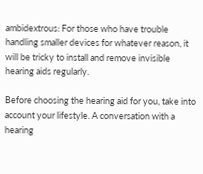ambidextrous: For those who have trouble handling smaller devices for whatever reason, it will be tricky to install and remove invisible hearing aids regularly.

Before choosing the hearing aid for you, take into account your lifestyle. A conversation with a hearing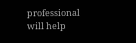professional will help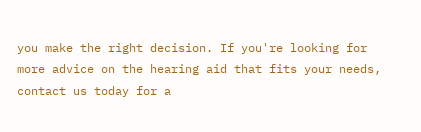you make the right decision. If you're looking for more advice on the hearing aid that fits your needs, contact us today for a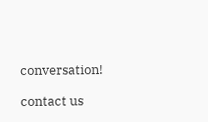conversation!

contact us